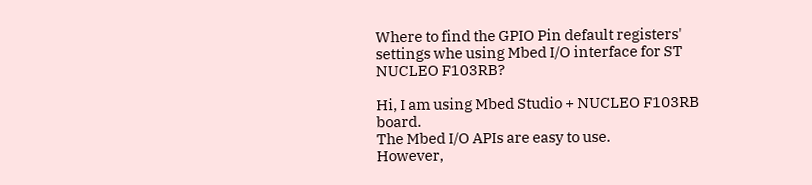Where to find the GPIO Pin default registers' settings whe using Mbed I/O interface for ST NUCLEO F103RB?

Hi, I am using Mbed Studio + NUCLEO F103RB board.
The Mbed I/O APIs are easy to use.
However,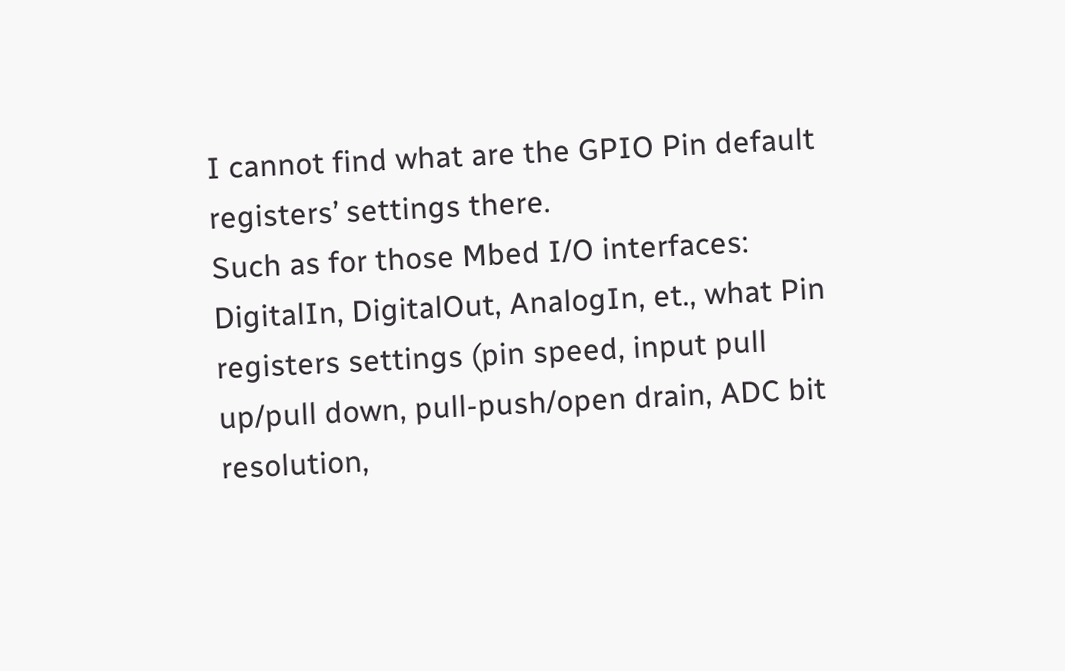I cannot find what are the GPIO Pin default registers’ settings there.
Such as for those Mbed I/O interfaces: DigitalIn, DigitalOut, AnalogIn, et., what Pin registers settings (pin speed, input pull up/pull down, pull-push/open drain, ADC bit resolution,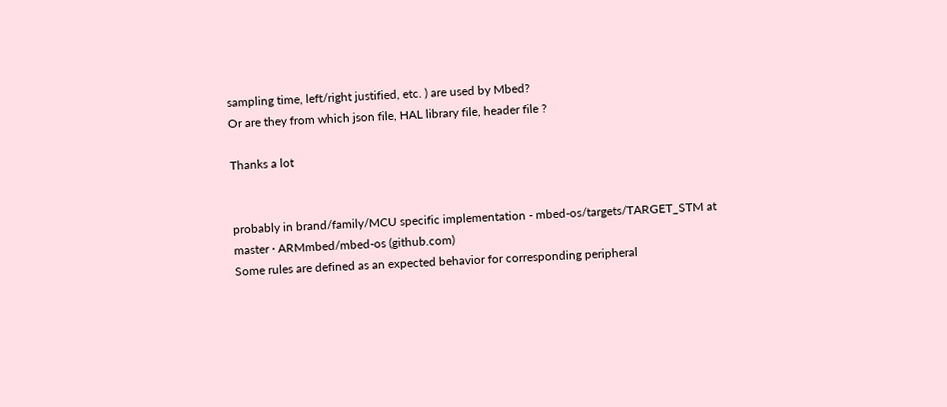sampling time, left/right justified, etc. ) are used by Mbed?
Or are they from which json file, HAL library file, header file ?

Thanks a lot


probably in brand/family/MCU specific implementation - mbed-os/targets/TARGET_STM at master · ARMmbed/mbed-os (github.com)
Some rules are defined as an expected behavior for corresponding peripheral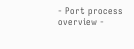- Port process overview -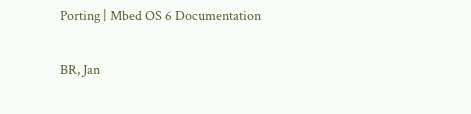Porting | Mbed OS 6 Documentation

BR, Jan